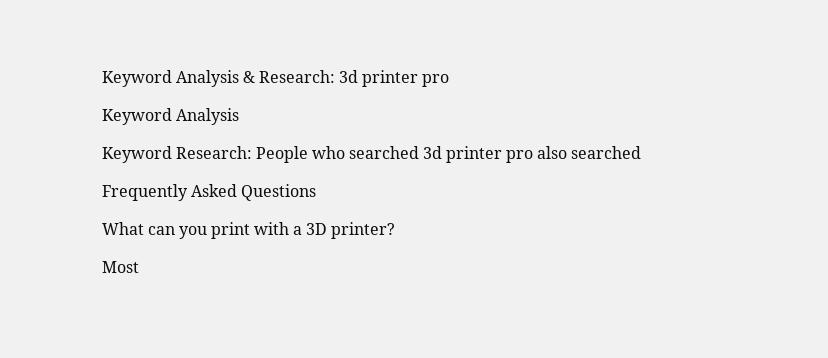Keyword Analysis & Research: 3d printer pro

Keyword Analysis

Keyword Research: People who searched 3d printer pro also searched

Frequently Asked Questions

What can you print with a 3D printer?

Most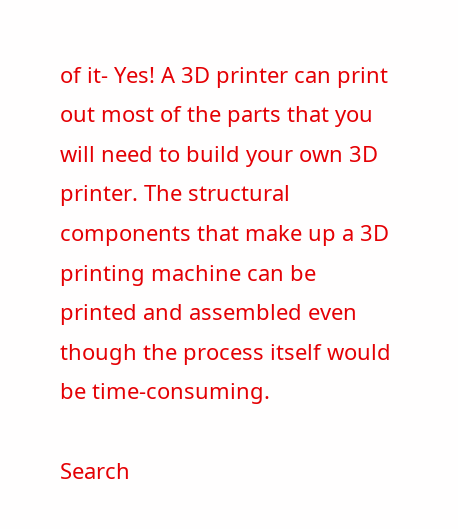of it- Yes! A 3D printer can print out most of the parts that you will need to build your own 3D printer. The structural components that make up a 3D printing machine can be printed and assembled even though the process itself would be time-consuming.

Search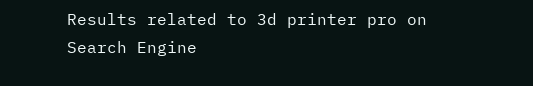Results related to 3d printer pro on Search Engine